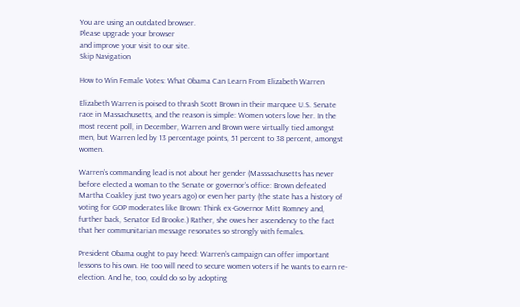You are using an outdated browser.
Please upgrade your browser
and improve your visit to our site.
Skip Navigation

How to Win Female Votes: What Obama Can Learn From Elizabeth Warren

Elizabeth Warren is poised to thrash Scott Brown in their marquee U.S. Senate race in Massachusetts, and the reason is simple: Women voters love her. In the most recent poll, in December, Warren and Brown were virtually tied amongst men, but Warren led by 13 percentage points, 51 percent to 38 percent, amongst women.

Warren’s commanding lead is not about her gender (Masssachusetts has never before elected a woman to the Senate or governor’s office: Brown defeated Martha Coakley just two years ago) or even her party (the state has a history of voting for GOP moderates like Brown: Think ex-Governor Mitt Romney and, further back, Senator Ed Brooke.) Rather, she owes her ascendency to the fact that her communitarian message resonates so strongly with females.

President Obama ought to pay heed: Warren’s campaign can offer important lessons to his own. He too will need to secure women voters if he wants to earn re-election. And he, too, could do so by adopting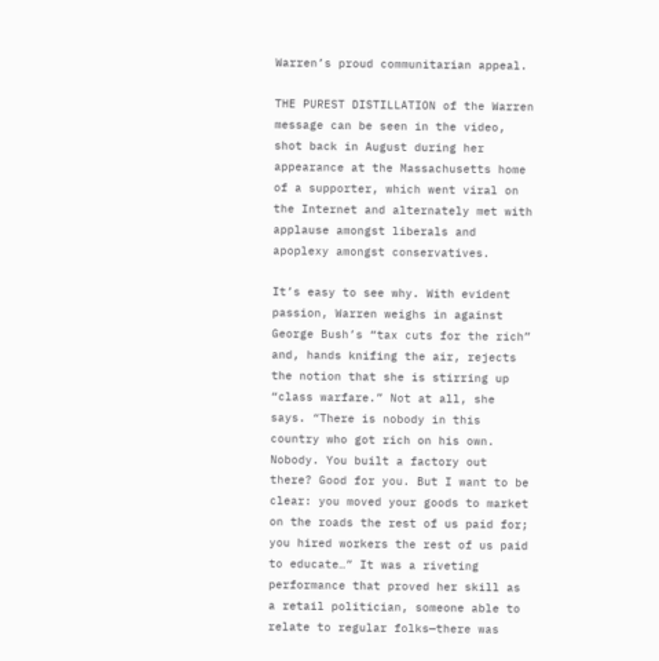Warren’s proud communitarian appeal.

THE PUREST DISTILLATION of the Warren message can be seen in the video, shot back in August during her appearance at the Massachusetts home of a supporter, which went viral on the Internet and alternately met with applause amongst liberals and apoplexy amongst conservatives.

It’s easy to see why. With evident passion, Warren weighs in against George Bush’s “tax cuts for the rich” and, hands knifing the air, rejects the notion that she is stirring up “class warfare.” Not at all, she says. “There is nobody in this country who got rich on his own. Nobody. You built a factory out there? Good for you. But I want to be clear: you moved your goods to market on the roads the rest of us paid for; you hired workers the rest of us paid to educate…” It was a riveting performance that proved her skill as a retail politician, someone able to relate to regular folks—there was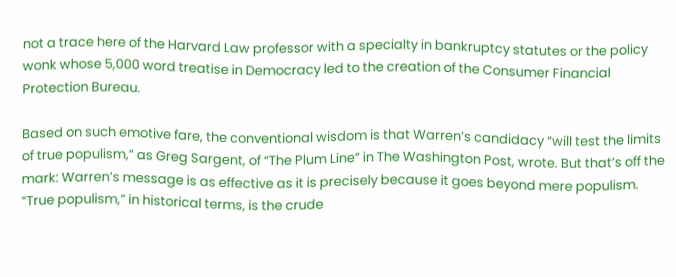not a trace here of the Harvard Law professor with a specialty in bankruptcy statutes or the policy wonk whose 5,000 word treatise in Democracy led to the creation of the Consumer Financial Protection Bureau.

Based on such emotive fare, the conventional wisdom is that Warren’s candidacy “will test the limits of true populism,” as Greg Sargent, of “The Plum Line” in The Washington Post, wrote. But that’s off the mark: Warren’s message is as effective as it is precisely because it goes beyond mere populism. “True populism,” in historical terms, is the crude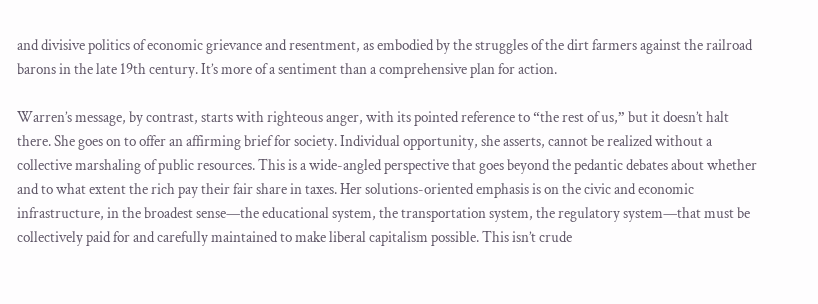and divisive politics of economic grievance and resentment, as embodied by the struggles of the dirt farmers against the railroad barons in the late 19th century. It’s more of a sentiment than a comprehensive plan for action.

Warren’s message, by contrast, starts with righteous anger, with its pointed reference to “the rest of us,” but it doesn’t halt there. She goes on to offer an affirming brief for society. Individual opportunity, she asserts, cannot be realized without a collective marshaling of public resources. This is a wide-angled perspective that goes beyond the pedantic debates about whether and to what extent the rich pay their fair share in taxes. Her solutions-oriented emphasis is on the civic and economic infrastructure, in the broadest sense—the educational system, the transportation system, the regulatory system—that must be collectively paid for and carefully maintained to make liberal capitalism possible. This isn’t crude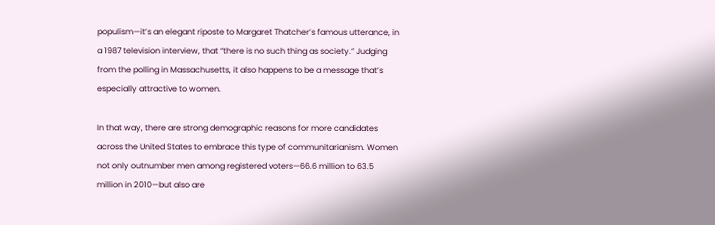populism—it’s an elegant riposte to Margaret Thatcher’s famous utterance, in a 1987 television interview, that “there is no such thing as society.” Judging from the polling in Massachusetts, it also happens to be a message that’s especially attractive to women.

In that way, there are strong demographic reasons for more candidates across the United States to embrace this type of communitarianism. Women not only outnumber men among registered voters—66.6 million to 63.5 million in 2010—but also are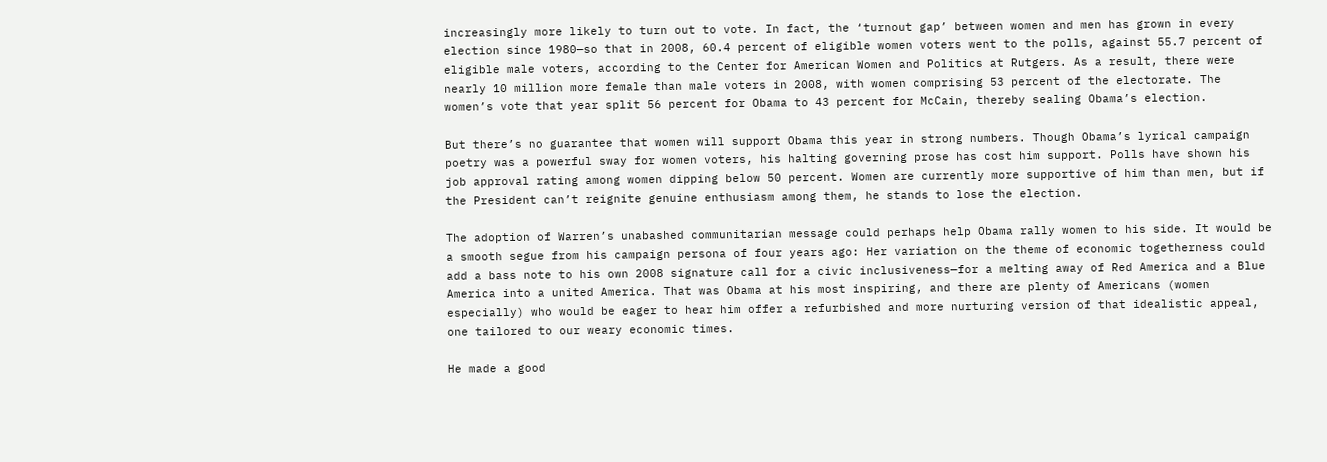increasingly more likely to turn out to vote. In fact, the ‘turnout gap’ between women and men has grown in every election since 1980—so that in 2008, 60.4 percent of eligible women voters went to the polls, against 55.7 percent of eligible male voters, according to the Center for American Women and Politics at Rutgers. As a result, there were nearly 10 million more female than male voters in 2008, with women comprising 53 percent of the electorate. The women’s vote that year split 56 percent for Obama to 43 percent for McCain, thereby sealing Obama’s election.

But there’s no guarantee that women will support Obama this year in strong numbers. Though Obama’s lyrical campaign poetry was a powerful sway for women voters, his halting governing prose has cost him support. Polls have shown his job approval rating among women dipping below 50 percent. Women are currently more supportive of him than men, but if the President can’t reignite genuine enthusiasm among them, he stands to lose the election.

The adoption of Warren’s unabashed communitarian message could perhaps help Obama rally women to his side. It would be a smooth segue from his campaign persona of four years ago: Her variation on the theme of economic togetherness could add a bass note to his own 2008 signature call for a civic inclusiveness—for a melting away of Red America and a Blue America into a united America. That was Obama at his most inspiring, and there are plenty of Americans (women especially) who would be eager to hear him offer a refurbished and more nurturing version of that idealistic appeal, one tailored to our weary economic times.

He made a good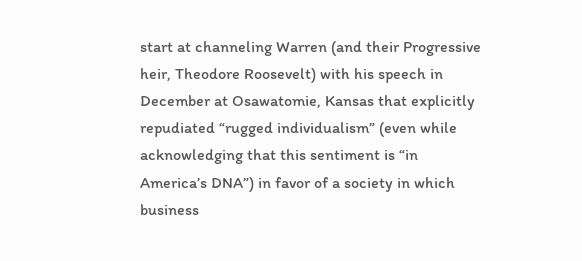start at channeling Warren (and their Progressive heir, Theodore Roosevelt) with his speech in December at Osawatomie, Kansas that explicitly repudiated “rugged individualism” (even while acknowledging that this sentiment is “in America’s DNA”) in favor of a society in which business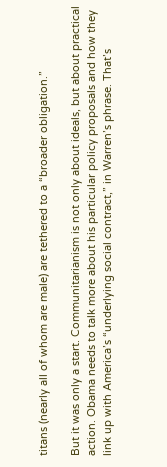titans (nearly all of whom are male) are tethered to a “broader obligation.”

But it was only a start. Communitarianism is not only about ideals, but about practical action. Obama needs to talk more about his particular policy proposals and how they link up with America’s “underlying social contract,” in Warren’s phrase. That’s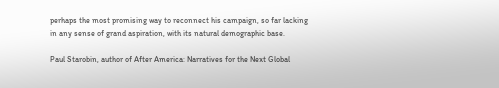perhaps the most promising way to reconnect his campaign, so far lacking in any sense of grand aspiration, with its natural demographic base.

Paul Starobin, author of After America: Narratives for the Next Global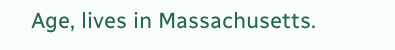Age, lives in Massachusetts.